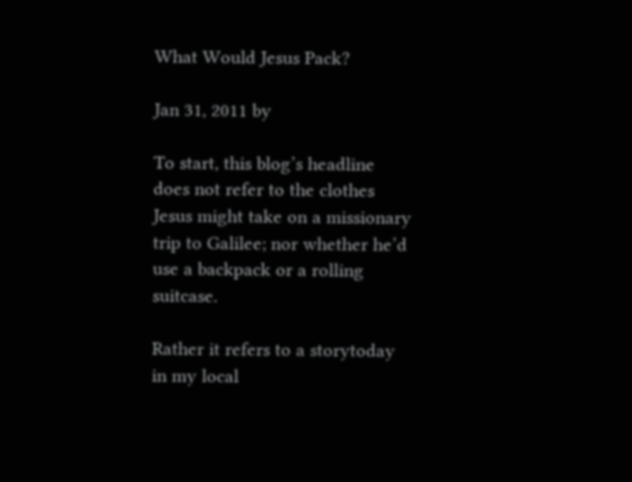What Would Jesus Pack?

Jan 31, 2011 by

To start, this blog’s headline does not refer to the clothes Jesus might take on a missionary trip to Galilee; nor whether he’d use a backpack or a rolling suitcase.

Rather it refers to a storytoday in my local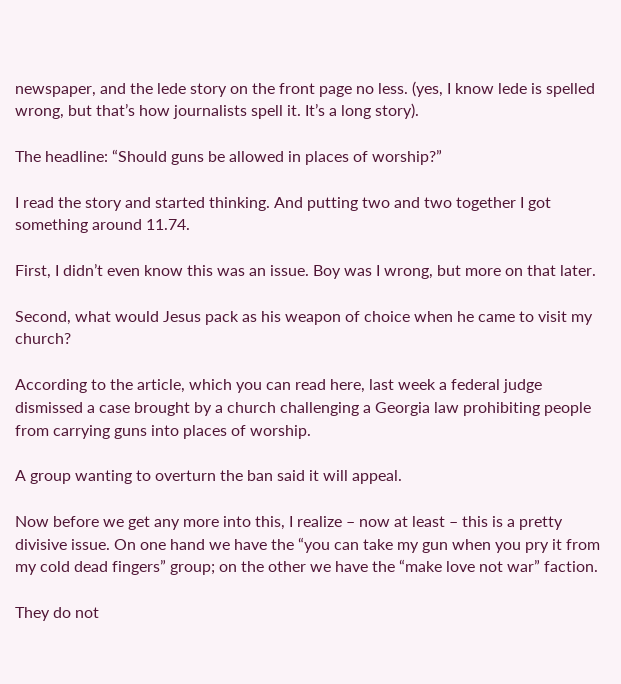newspaper, and the lede story on the front page no less. (yes, I know lede is spelled wrong, but that’s how journalists spell it. It’s a long story).

The headline: “Should guns be allowed in places of worship?”

I read the story and started thinking. And putting two and two together I got something around 11.74.

First, I didn’t even know this was an issue. Boy was I wrong, but more on that later.

Second, what would Jesus pack as his weapon of choice when he came to visit my church?

According to the article, which you can read here, last week a federal judge dismissed a case brought by a church challenging a Georgia law prohibiting people from carrying guns into places of worship.

A group wanting to overturn the ban said it will appeal.

Now before we get any more into this, I realize – now at least – this is a pretty divisive issue. On one hand we have the “you can take my gun when you pry it from my cold dead fingers” group; on the other we have the “make love not war” faction.

They do not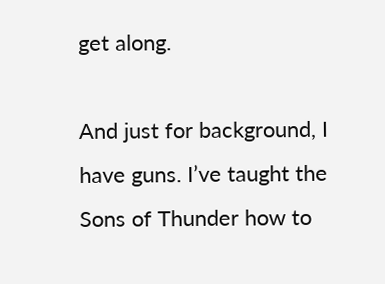get along.

And just for background, I have guns. I’ve taught the Sons of Thunder how to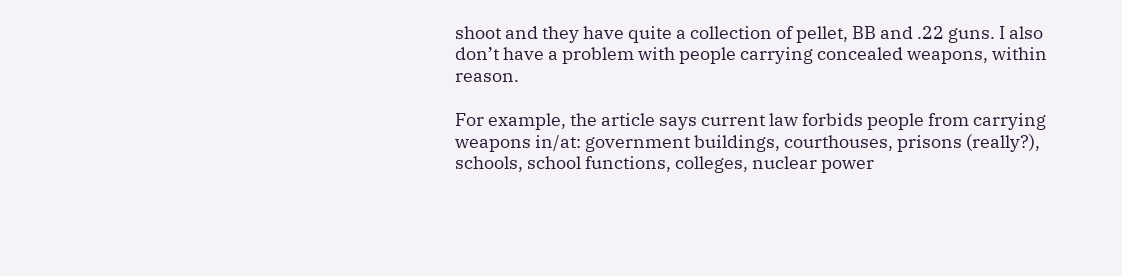shoot and they have quite a collection of pellet, BB and .22 guns. I also don’t have a problem with people carrying concealed weapons, within reason.

For example, the article says current law forbids people from carrying weapons in/at: government buildings, courthouses, prisons (really?), schools, school functions, colleges, nuclear power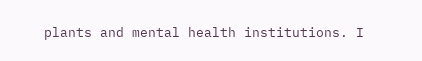plants and mental health institutions. I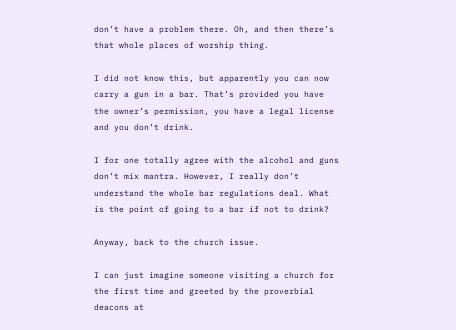don’t have a problem there. Oh, and then there’s that whole places of worship thing.

I did not know this, but apparently you can now carry a gun in a bar. That’s provided you have the owner’s permission, you have a legal license and you don’t drink.

I for one totally agree with the alcohol and guns don’t mix mantra. However, I really don’t understand the whole bar regulations deal. What is the point of going to a bar if not to drink?

Anyway, back to the church issue.

I can just imagine someone visiting a church for the first time and greeted by the proverbial deacons at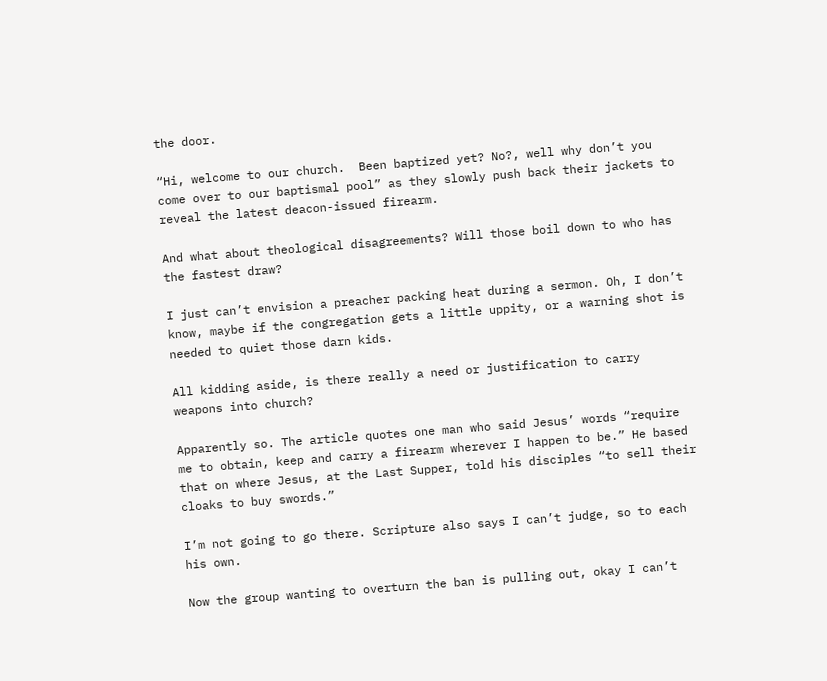the door.

“Hi, welcome to our church.  Been baptized yet? No?, well why don’t you come over to our baptismal pool” as they slowly push back their jackets to reveal the latest deacon-issued firearm.

And what about theological disagreements? Will those boil down to who has the fastest draw?

I just can’t envision a preacher packing heat during a sermon. Oh, I don’t know, maybe if the congregation gets a little uppity, or a warning shot is needed to quiet those darn kids.

All kidding aside, is there really a need or justification to carry weapons into church?

Apparently so. The article quotes one man who said Jesus’ words “require me to obtain, keep and carry a firearm wherever I happen to be.” He based that on where Jesus, at the Last Supper, told his disciples “to sell their cloaks to buy swords.”

I’m not going to go there. Scripture also says I can’t judge, so to each his own.

Now the group wanting to overturn the ban is pulling out, okay I can’t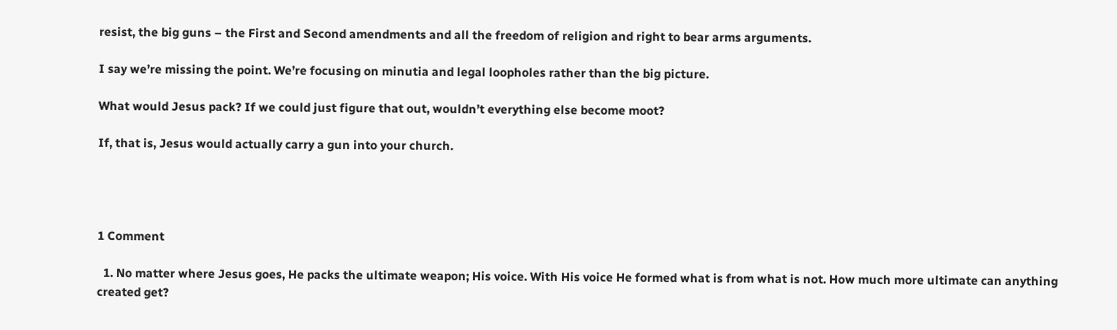resist, the big guns – the First and Second amendments and all the freedom of religion and right to bear arms arguments.

I say we’re missing the point. We’re focusing on minutia and legal loopholes rather than the big picture.

What would Jesus pack? If we could just figure that out, wouldn’t everything else become moot?

If, that is, Jesus would actually carry a gun into your church.




1 Comment

  1. No matter where Jesus goes, He packs the ultimate weapon; His voice. With His voice He formed what is from what is not. How much more ultimate can anything created get?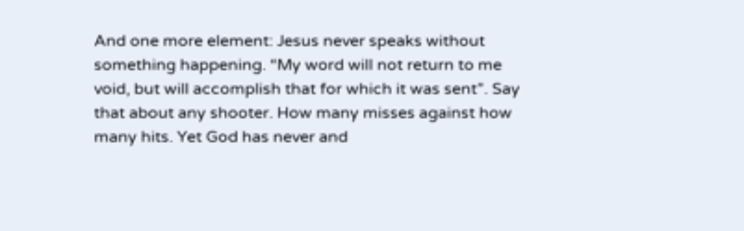And one more element: Jesus never speaks without something happening. “My word will not return to me void, but will accomplish that for which it was sent”. Say that about any shooter. How many misses against how many hits. Yet God has never and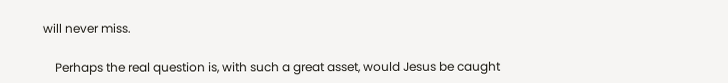will never miss.

    Perhaps the real question is, with such a great asset, would Jesus be caught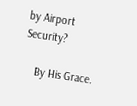by Airport Security?

    By His Grace.